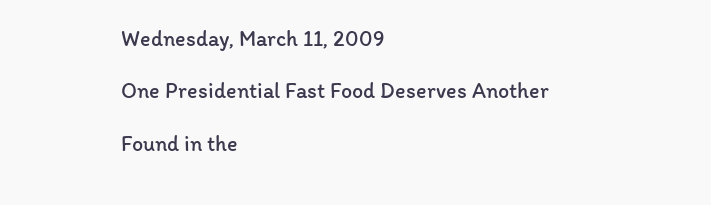Wednesday, March 11, 2009

One Presidential Fast Food Deserves Another

Found in the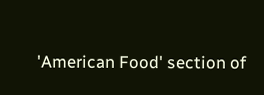'American Food' section of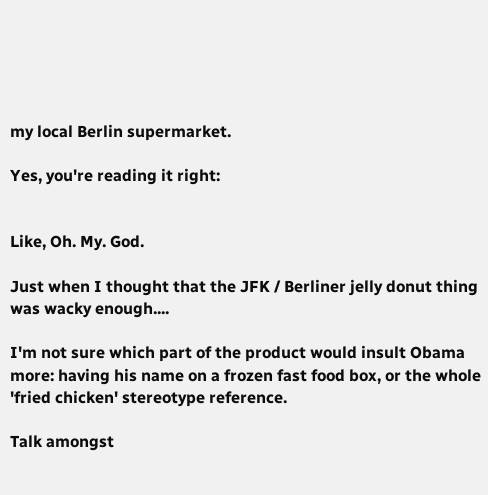my local Berlin supermarket.

Yes, you're reading it right:


Like, Oh. My. God.

Just when I thought that the JFK / Berliner jelly donut thing was wacky enough....

I'm not sure which part of the product would insult Obama more: having his name on a frozen fast food box, or the whole 'fried chicken' stereotype reference.

Talk amongst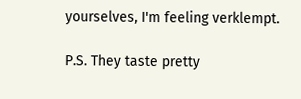yourselves, I'm feeling verklempt.

P.S. They taste pretty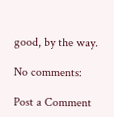good, by the way.

No comments:

Post a Comment